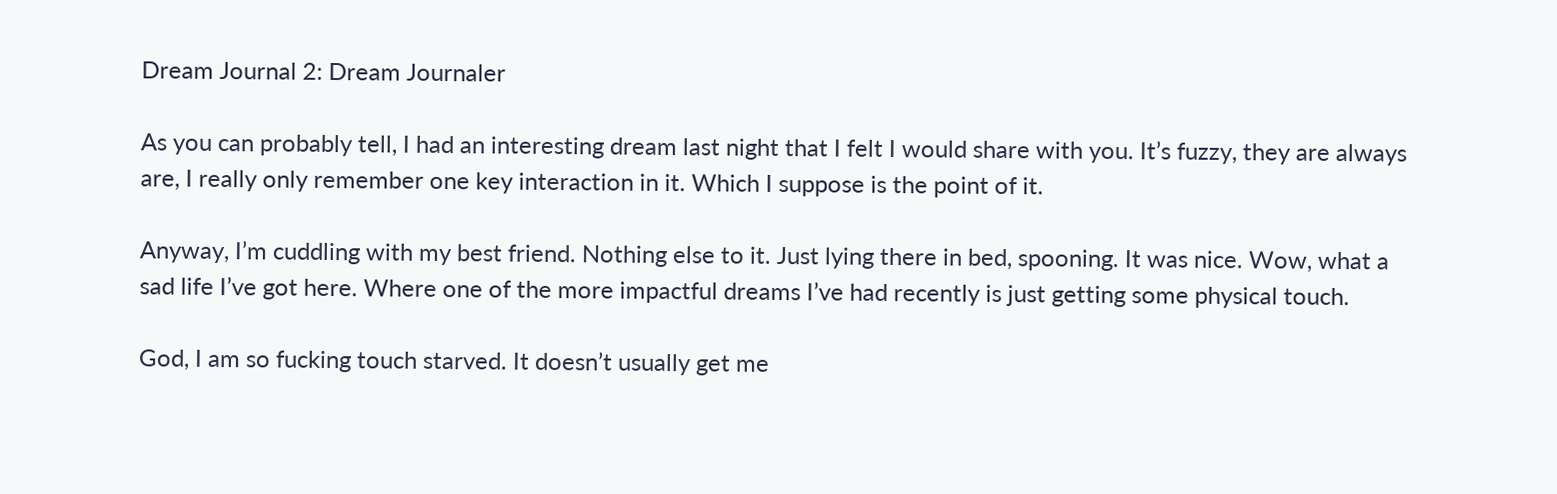Dream Journal 2: Dream Journaler

As you can probably tell, I had an interesting dream last night that I felt I would share with you. It’s fuzzy, they are always are, I really only remember one key interaction in it. Which I suppose is the point of it.

Anyway, I’m cuddling with my best friend. Nothing else to it. Just lying there in bed, spooning. It was nice. Wow, what a sad life I’ve got here. Where one of the more impactful dreams I’ve had recently is just getting some physical touch.

God, I am so fucking touch starved. It doesn’t usually get me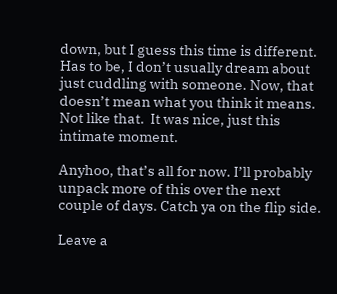down, but I guess this time is different. Has to be, I don’t usually dream about just cuddling with someone. Now, that doesn’t mean what you think it means. Not like that.  It was nice, just this intimate moment.

Anyhoo, that’s all for now. I’ll probably unpack more of this over the next couple of days. Catch ya on the flip side.

Leave a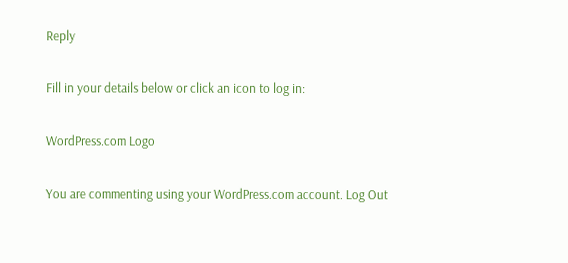Reply

Fill in your details below or click an icon to log in:

WordPress.com Logo

You are commenting using your WordPress.com account. Log Out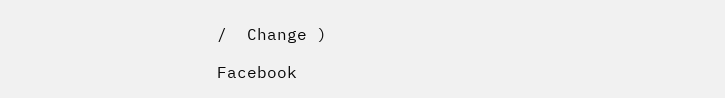/  Change )

Facebook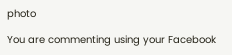photo

You are commenting using your Facebook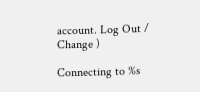account. Log Out /  Change )

Connecting to %s